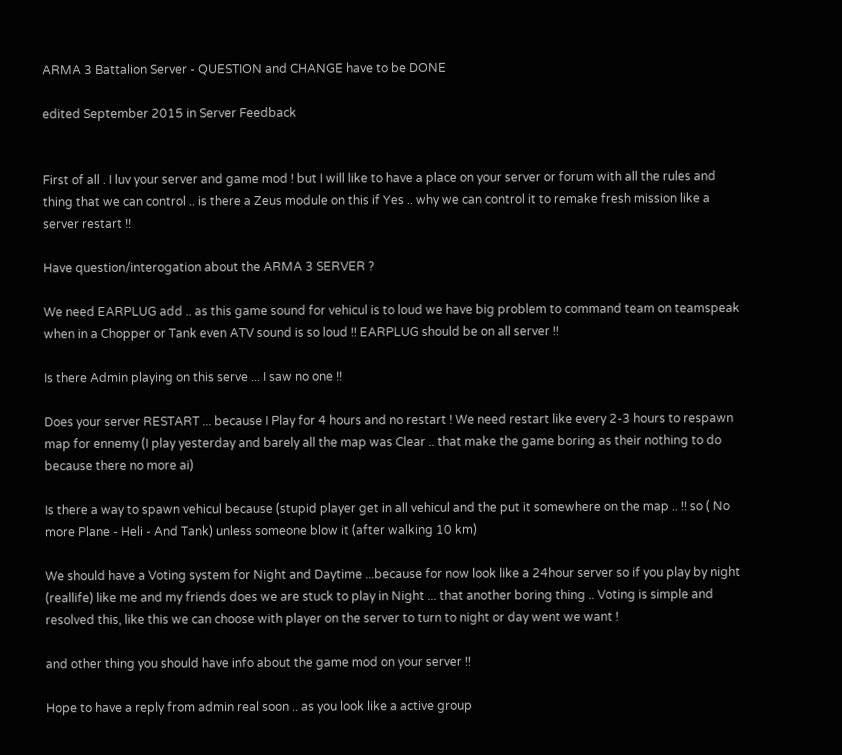ARMA 3 Battalion Server - QUESTION and CHANGE have to be DONE

edited September 2015 in Server Feedback


First of all . I luv your server and game mod ! but I will like to have a place on your server or forum with all the rules and thing that we can control .. is there a Zeus module on this if Yes .. why we can control it to remake fresh mission like a server restart !!

Have question/interogation about the ARMA 3 SERVER ?

We need EARPLUG add .. as this game sound for vehicul is to loud we have big problem to command team on teamspeak when in a Chopper or Tank even ATV sound is so loud !! EARPLUG should be on all server !!

Is there Admin playing on this serve ... I saw no one !!

Does your server RESTART ... because I Play for 4 hours and no restart ! We need restart like every 2-3 hours to respawn map for ennemy (I play yesterday and barely all the map was Clear .. that make the game boring as their nothing to do because there no more ai)

Is there a way to spawn vehicul because (stupid player get in all vehicul and the put it somewhere on the map .. !! so ( No more Plane - Heli - And Tank) unless someone blow it (after walking 10 km)

We should have a Voting system for Night and Daytime ...because for now look like a 24hour server so if you play by night (reallife) like me and my friends does we are stuck to play in Night ... that another boring thing .. Voting is simple and resolved this, like this we can choose with player on the server to turn to night or day went we want !

and other thing you should have info about the game mod on your server !!

Hope to have a reply from admin real soon .. as you look like a active group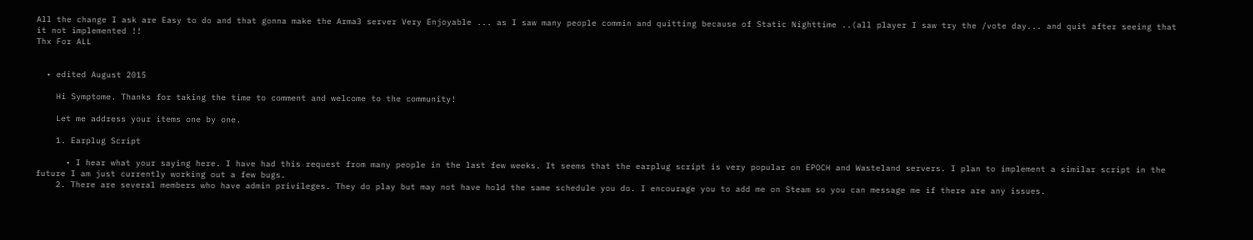All the change I ask are Easy to do and that gonna make the Arma3 server Very Enjoyable ... as I saw many people commin and quitting because of Static Nighttime ..(all player I saw try the /vote day... and quit after seeing that it not implemented !!
Thx For ALL


  • edited August 2015

    Hi Symptome. Thanks for taking the time to comment and welcome to the community!

    Let me address your items one by one.

    1. Earplug Script

      • I hear what your saying here. I have had this request from many people in the last few weeks. It seems that the earplug script is very popular on EPOCH and Wasteland servers. I plan to implement a similar script in the future I am just currently working out a few bugs.
    2. There are several members who have admin privileges. They do play but may not have hold the same schedule you do. I encourage you to add me on Steam so you can message me if there are any issues.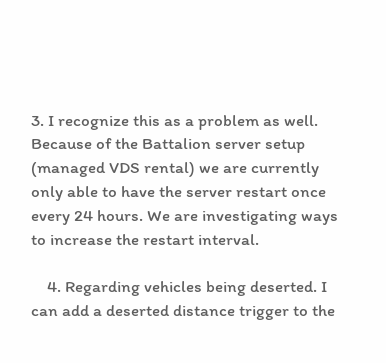3. I recognize this as a problem as well. Because of the Battalion server setup (managed VDS rental) we are currently only able to have the server restart once every 24 hours. We are investigating ways to increase the restart interval.

    4. Regarding vehicles being deserted. I can add a deserted distance trigger to the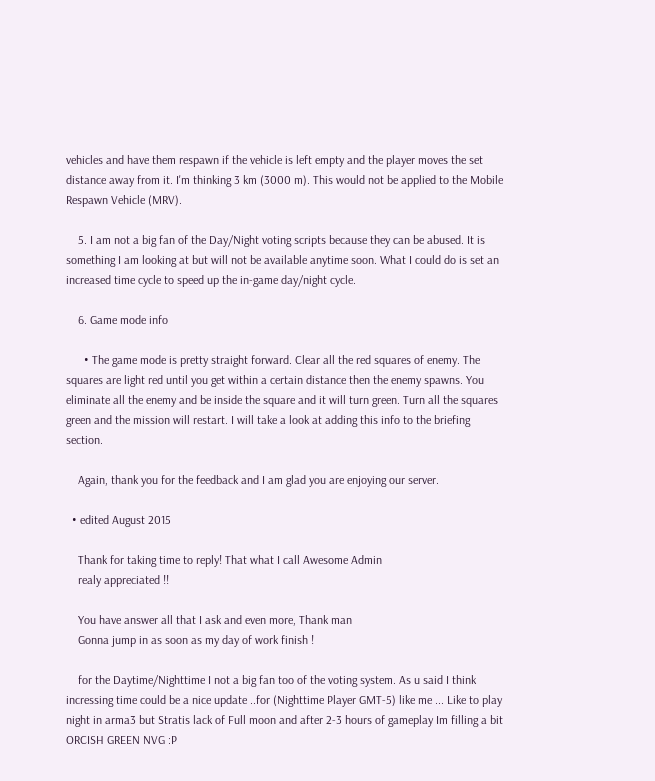vehicles and have them respawn if the vehicle is left empty and the player moves the set distance away from it. I'm thinking 3 km (3000 m). This would not be applied to the Mobile Respawn Vehicle (MRV).

    5. I am not a big fan of the Day/Night voting scripts because they can be abused. It is something I am looking at but will not be available anytime soon. What I could do is set an increased time cycle to speed up the in-game day/night cycle.

    6. Game mode info

      • The game mode is pretty straight forward. Clear all the red squares of enemy. The squares are light red until you get within a certain distance then the enemy spawns. You eliminate all the enemy and be inside the square and it will turn green. Turn all the squares green and the mission will restart. I will take a look at adding this info to the briefing section.

    Again, thank you for the feedback and I am glad you are enjoying our server.

  • edited August 2015

    Thank for taking time to reply! That what I call Awesome Admin
    realy appreciated !!

    You have answer all that I ask and even more, Thank man
    Gonna jump in as soon as my day of work finish !

    for the Daytime/Nighttime I not a big fan too of the voting system. As u said I think incressing time could be a nice update ..for (Nighttime Player GMT-5) like me ... Like to play night in arma3 but Stratis lack of Full moon and after 2-3 hours of gameplay Im filling a bit ORCISH GREEN NVG :P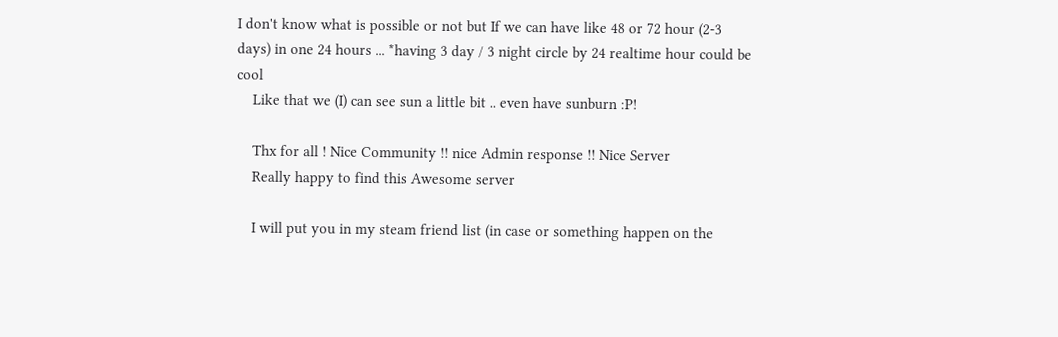I don't know what is possible or not but If we can have like 48 or 72 hour (2-3 days) in one 24 hours ... *having 3 day / 3 night circle by 24 realtime hour could be cool
    Like that we (I) can see sun a little bit .. even have sunburn :P!

    Thx for all ! Nice Community !! nice Admin response !! Nice Server
    Really happy to find this Awesome server

    I will put you in my steam friend list (in case or something happen on the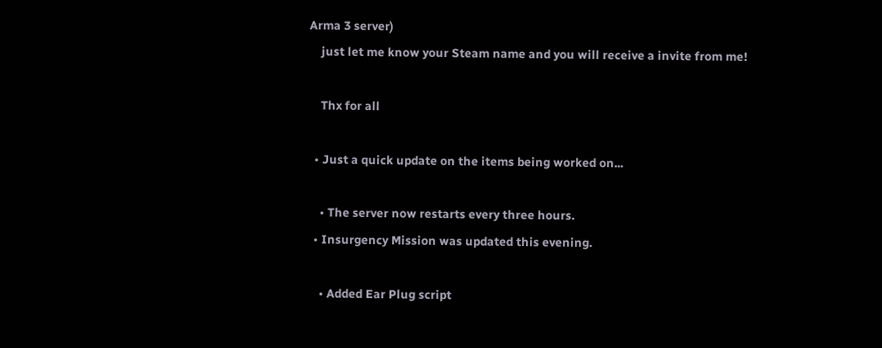Arma 3 server)
    just let me know your Steam name and you will receive a invite from me!

    Thx for all

  • Just a quick update on the items being worked on...

    • The server now restarts every three hours.
  • Insurgency Mission was updated this evening.

    • Added Ear Plug script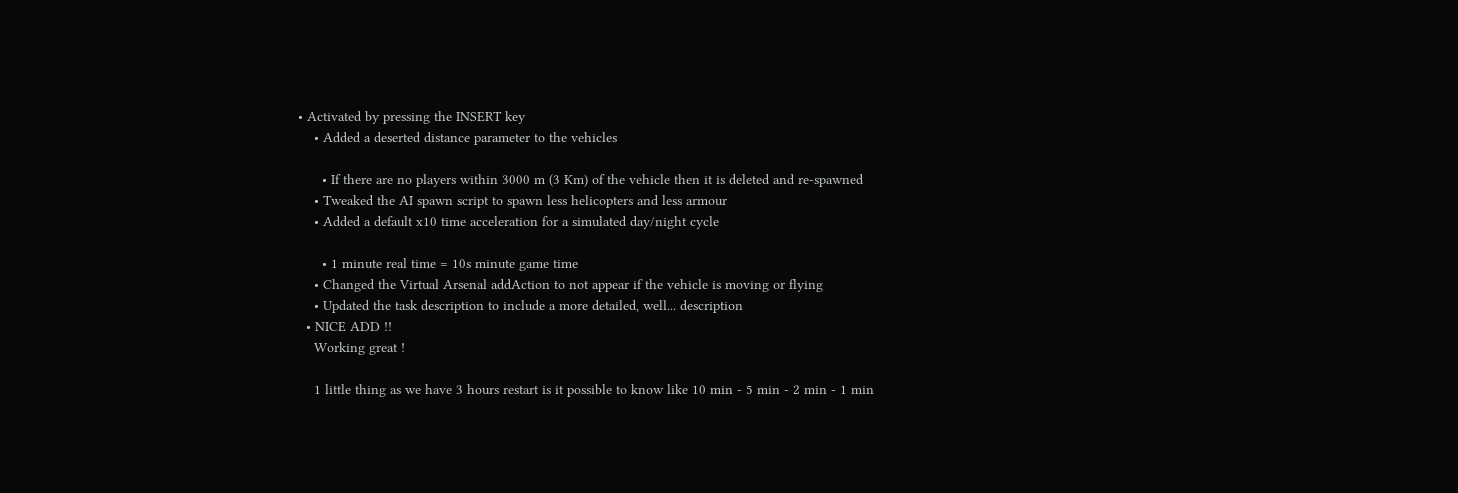• Activated by pressing the INSERT key
    • Added a deserted distance parameter to the vehicles

      • If there are no players within 3000 m (3 Km) of the vehicle then it is deleted and re-spawned
    • Tweaked the AI spawn script to spawn less helicopters and less armour
    • Added a default x10 time acceleration for a simulated day/night cycle

      • 1 minute real time = 10s minute game time
    • Changed the Virtual Arsenal addAction to not appear if the vehicle is moving or flying
    • Updated the task description to include a more detailed, well... description
  • NICE ADD !!
    Working great !

    1 little thing as we have 3 hours restart is it possible to know like 10 min - 5 min - 2 min - 1 min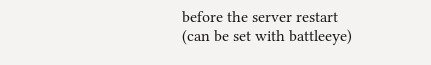before the server restart (can be set with battleeye)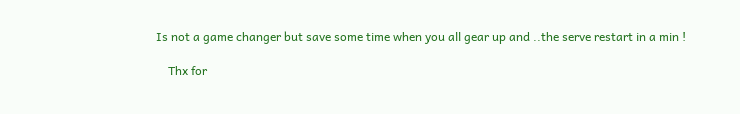Is not a game changer but save some time when you all gear up and ..the serve restart in a min !

    Thx for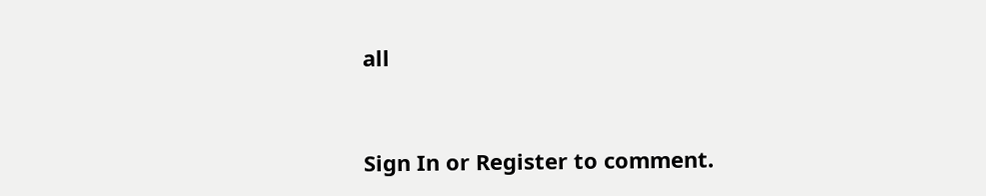all


Sign In or Register to comment.